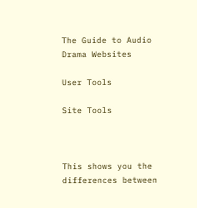The Guide to Audio Drama Websites

User Tools

Site Tools



This shows you the differences between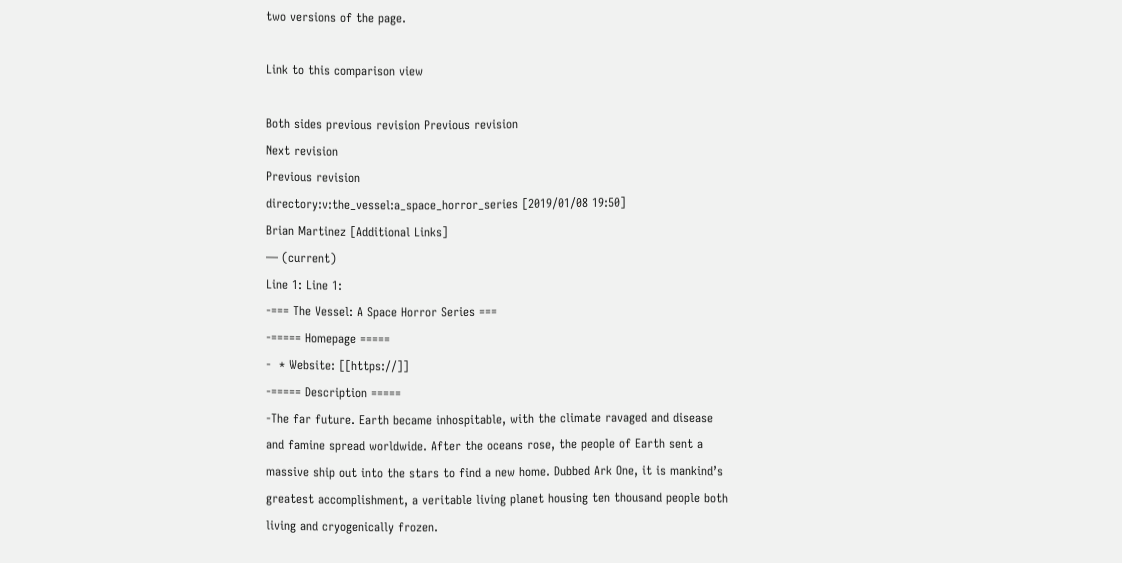two versions of the page.

Link to this comparison view

Both sides previous revision Previous revision
Next revision
Previous revision
directory:v:the_vessel:a_space_horror_series [2019/01/08 19:50]
Brian Martinez [Additional Links]
— (current)
Line 1: Line 1:
-=== The Vessel: A Space Horror Series ===
-===== Homepage =====
-  * Website: [[https://]]
-===== Description =====
-The far future. Earth became inhospitable, with the climate ravaged and disease and famine spread worldwide. After the oceans rose, the people of Earth sent a massive ship out into the stars to find a new home. Dubbed Ark One, it is mankind’s greatest accomplishment, a veritable living planet housing ten thousand people both living and cryogenically frozen.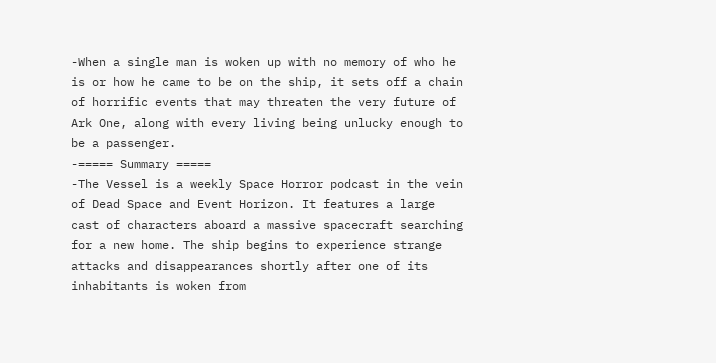-When a single man is woken up with no memory of who he is or how he came to be on the ship, it sets off a chain of horrific events that may threaten the very future of Ark One, along with every living being unlucky enough to be a passenger.
-===== Summary =====
-The Vessel is a weekly Space Horror podcast in the vein of Dead Space and Event Horizon. It features a large cast of characters aboard a massive spacecraft searching for a new home. The ship begins to experience strange attacks and disappearances shortly after one of its inhabitants is woken from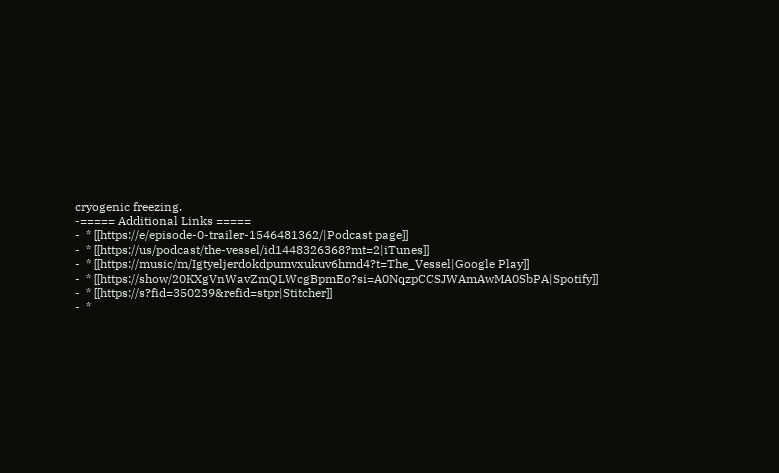cryogenic freezing.
-===== Additional Links =====
-  * [[https://e/episode-0-trailer-1546481362/|Podcast page]]
-  * [[https://us/podcast/the-vessel/id1448326368?mt=2|iTunes]]
-  * [[https://music/m/Igtyeljerdokdpumvxukuv6hmd4?t=The_Vessel|Google Play]]
-  * [[https://show/20KXgVnWavZmQLWcgBpmEo?si=A0NqzpCCSJWAmAwMA0SbPA|Spotify]]
-  * [[https://s?fid=350239&refid=stpr|Stitcher]]
-  *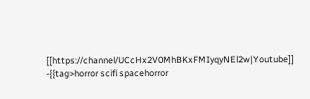[[https://channel/UCcHx2V0MhBKxFMIyqyNEl2w|Youtube]]
-{{tag>horror scifi spacehorror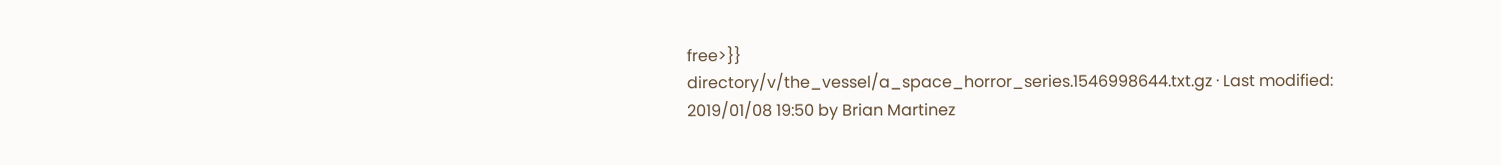free>}}
directory/v/the_vessel/a_space_horror_series.1546998644.txt.gz · Last modified: 2019/01/08 19:50 by Brian Martinez